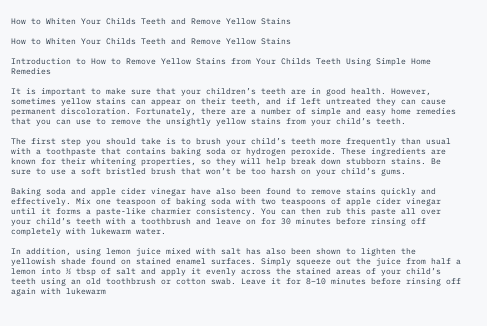How to Whiten Your Childs Teeth and Remove Yellow Stains

How to Whiten Your Childs Teeth and Remove Yellow Stains

Introduction to How to Remove Yellow Stains from Your Childs Teeth Using Simple Home Remedies

It is important to make sure that your children’s teeth are in good health. However, sometimes yellow stains can appear on their teeth, and if left untreated they can cause permanent discoloration. Fortunately, there are a number of simple and easy home remedies that you can use to remove the unsightly yellow stains from your child’s teeth.

The first step you should take is to brush your child’s teeth more frequently than usual with a toothpaste that contains baking soda or hydrogen peroxide. These ingredients are known for their whitening properties, so they will help break down stubborn stains. Be sure to use a soft bristled brush that won’t be too harsh on your child’s gums.

Baking soda and apple cider vinegar have also been found to remove stains quickly and effectively. Mix one teaspoon of baking soda with two teaspoons of apple cider vinegar until it forms a paste-like charmier consistency. You can then rub this paste all over your child’s teeth with a toothbrush and leave on for 30 minutes before rinsing off completely with lukewarm water.

In addition, using lemon juice mixed with salt has also been shown to lighten the yellowish shade found on stained enamel surfaces. Simply squeeze out the juice from half a lemon into ½ tbsp of salt and apply it evenly across the stained areas of your child’s teeth using an old toothbrush or cotton swab. Leave it for 8–10 minutes before rinsing off again with lukewarm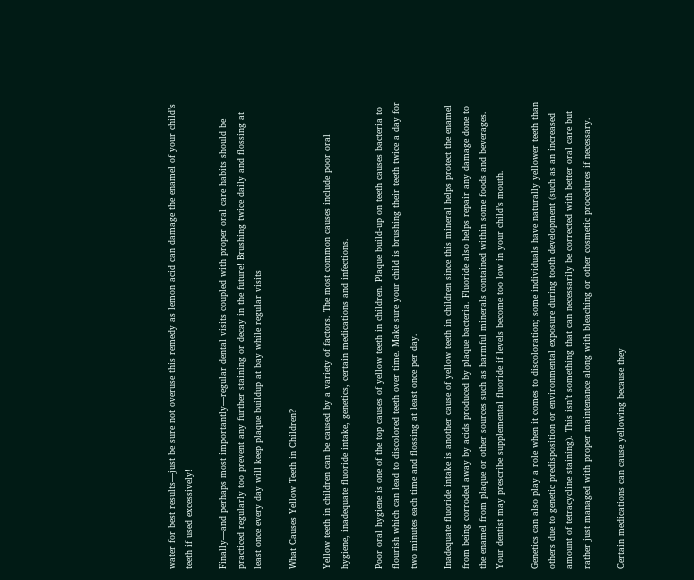water for best results—just be sure not overuse this remedy as lemon acid can damage the enamel of your child’s teeth if used excessively!

Finally—and perhaps most importantly—regular dental visits coupled with proper oral care habits should be practiced regularly too prevent any further staining or decay in the future! Brushing twice daily and flossing at least once every day will keep plaque buildup at bay while regular visits

What Causes Yellow Teeth in Children?

Yellow teeth in children can be caused by a variety of factors. The most common causes include poor oral hygiene, inadequate fluoride intake, genetics, certain medications and infections.

Poor oral hygiene is one of the top causes of yellow teeth in children. Plaque build-up on teeth causes bacteria to flourish which can lead to discolored teeth over time. Make sure your child is brushing their teeth twice a day for two minutes each time and flossing at least once per day.

Inadequate fluoride intake is another cause of yellow teeth in children since this mineral helps protect the enamel from being corroded away by acids produced by plaque bacteria. Fluoride also helps repair any damage done to the enamel from plaque or other sources such as harmful minerals contained within some foods and beverages. Your dentist may prescribe supplemental fluoride if levels become too low in your child’s mouth.

Genetics can also play a role when it comes to discoloration; some individuals have naturally yellower teeth than others due to genetic predisposition or environmental exposure during tooth development (such as an increased amount of tetracycline staining). This isn’t something that can necessarily be corrected with better oral care but rather just managed with proper maintenance along with bleaching or other cosmetic procedures if necessary.

Certain medications can cause yellowing because they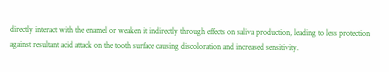directly interact with the enamel or weaken it indirectly through effects on saliva production, leading to less protection against resultant acid attack on the tooth surface causing discoloration and increased sensitivity.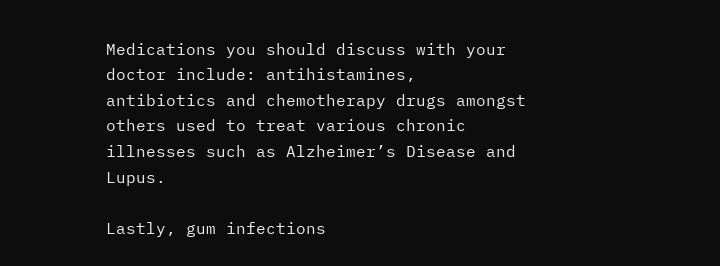Medications you should discuss with your doctor include: antihistamines, antibiotics and chemotherapy drugs amongst others used to treat various chronic illnesses such as Alzheimer’s Disease and Lupus.

Lastly, gum infections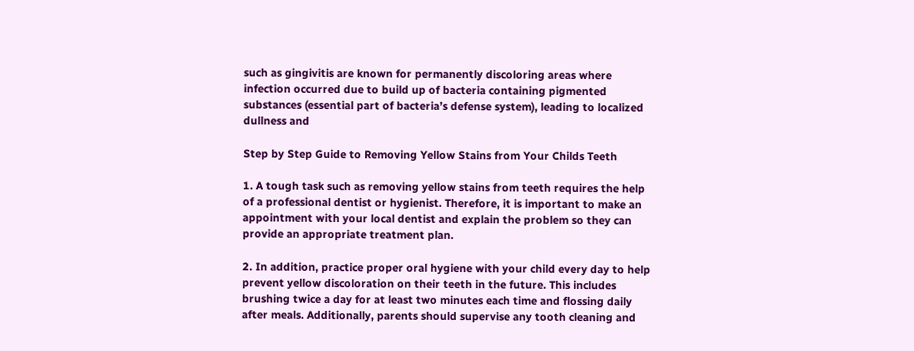such as gingivitis are known for permanently discoloring areas where infection occurred due to build up of bacteria containing pigmented substances (essential part of bacteria’s defense system), leading to localized dullness and

Step by Step Guide to Removing Yellow Stains from Your Childs Teeth

1. A tough task such as removing yellow stains from teeth requires the help of a professional dentist or hygienist. Therefore, it is important to make an appointment with your local dentist and explain the problem so they can provide an appropriate treatment plan.

2. In addition, practice proper oral hygiene with your child every day to help prevent yellow discoloration on their teeth in the future. This includes brushing twice a day for at least two minutes each time and flossing daily after meals. Additionally, parents should supervise any tooth cleaning and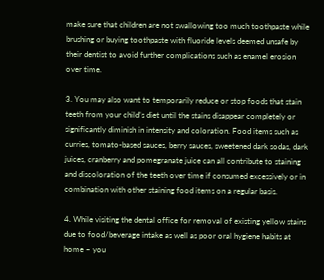make sure that children are not swallowing too much toothpaste while brushing or buying toothpaste with fluoride levels deemed unsafe by their dentist to avoid further complications such as enamel erosion over time.

3. You may also want to temporarily reduce or stop foods that stain teeth from your child’s diet until the stains disappear completely or significantly diminish in intensity and coloration. Food items such as curries, tomato-based sauces, berry sauces, sweetened dark sodas, dark juices, cranberry and pomegranate juice can all contribute to staining and discoloration of the teeth over time if consumed excessively or in combination with other staining food items on a regular basis.

4. While visiting the dental office for removal of existing yellow stains due to food/beverage intake as well as poor oral hygiene habits at home – you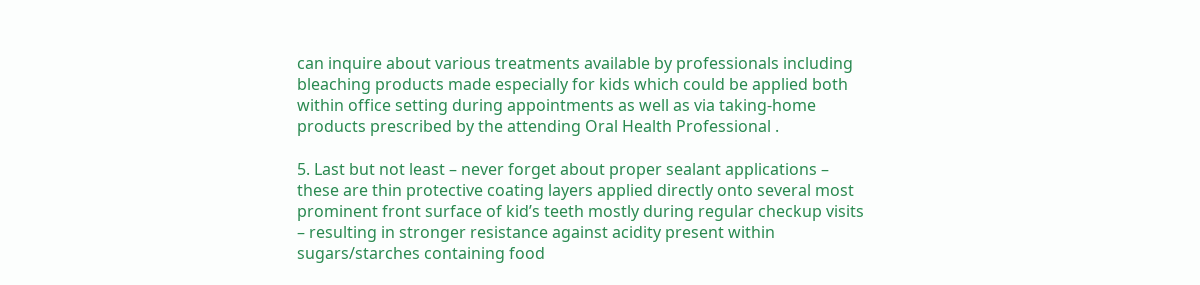can inquire about various treatments available by professionals including bleaching products made especially for kids which could be applied both within office setting during appointments as well as via taking-home products prescribed by the attending Oral Health Professional .

5. Last but not least – never forget about proper sealant applications – these are thin protective coating layers applied directly onto several most prominent front surface of kid’s teeth mostly during regular checkup visits – resulting in stronger resistance against acidity present within sugars/starches containing food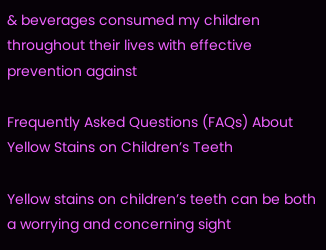& beverages consumed my children throughout their lives with effective prevention against

Frequently Asked Questions (FAQs) About Yellow Stains on Children’s Teeth

Yellow stains on children’s teeth can be both a worrying and concerning sight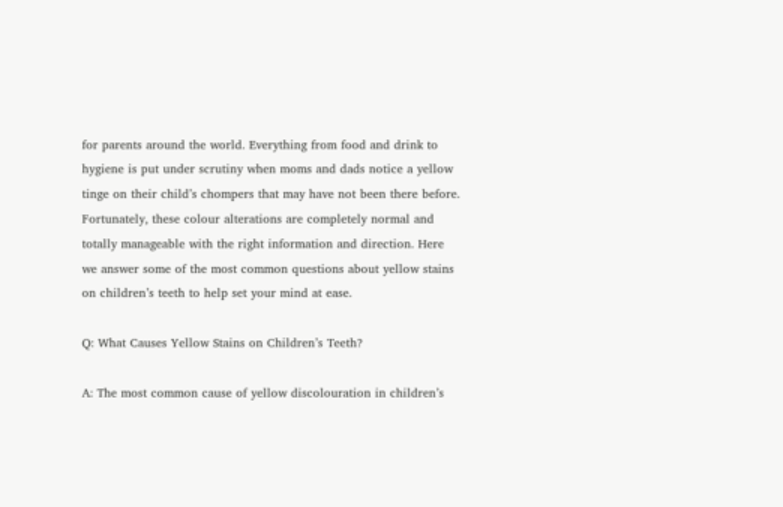for parents around the world. Everything from food and drink to hygiene is put under scrutiny when moms and dads notice a yellow tinge on their child’s chompers that may have not been there before. Fortunately, these colour alterations are completely normal and totally manageable with the right information and direction. Here we answer some of the most common questions about yellow stains on children’s teeth to help set your mind at ease.

Q: What Causes Yellow Stains on Children’s Teeth?

A: The most common cause of yellow discolouration in children’s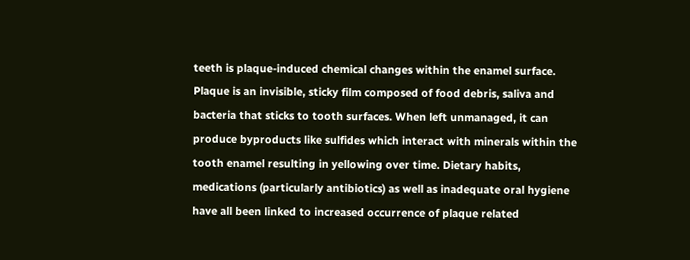teeth is plaque-induced chemical changes within the enamel surface. Plaque is an invisible, sticky film composed of food debris, saliva and bacteria that sticks to tooth surfaces. When left unmanaged, it can produce byproducts like sulfides which interact with minerals within the tooth enamel resulting in yellowing over time. Dietary habits, medications (particularly antibiotics) as well as inadequate oral hygiene have all been linked to increased occurrence of plaque related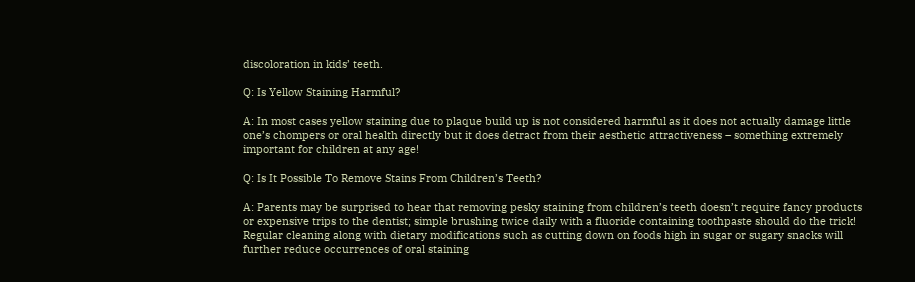discoloration in kids’ teeth.

Q: Is Yellow Staining Harmful?

A: In most cases yellow staining due to plaque build up is not considered harmful as it does not actually damage little one’s chompers or oral health directly but it does detract from their aesthetic attractiveness – something extremely important for children at any age!

Q: Is It Possible To Remove Stains From Children’s Teeth?

A: Parents may be surprised to hear that removing pesky staining from children’s teeth doesn’t require fancy products or expensive trips to the dentist; simple brushing twice daily with a fluoride containing toothpaste should do the trick! Regular cleaning along with dietary modifications such as cutting down on foods high in sugar or sugary snacks will further reduce occurrences of oral staining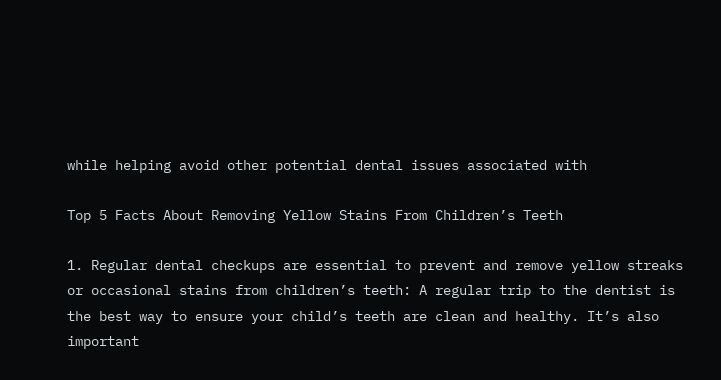while helping avoid other potential dental issues associated with

Top 5 Facts About Removing Yellow Stains From Children’s Teeth

1. Regular dental checkups are essential to prevent and remove yellow streaks or occasional stains from children’s teeth: A regular trip to the dentist is the best way to ensure your child’s teeth are clean and healthy. It’s also important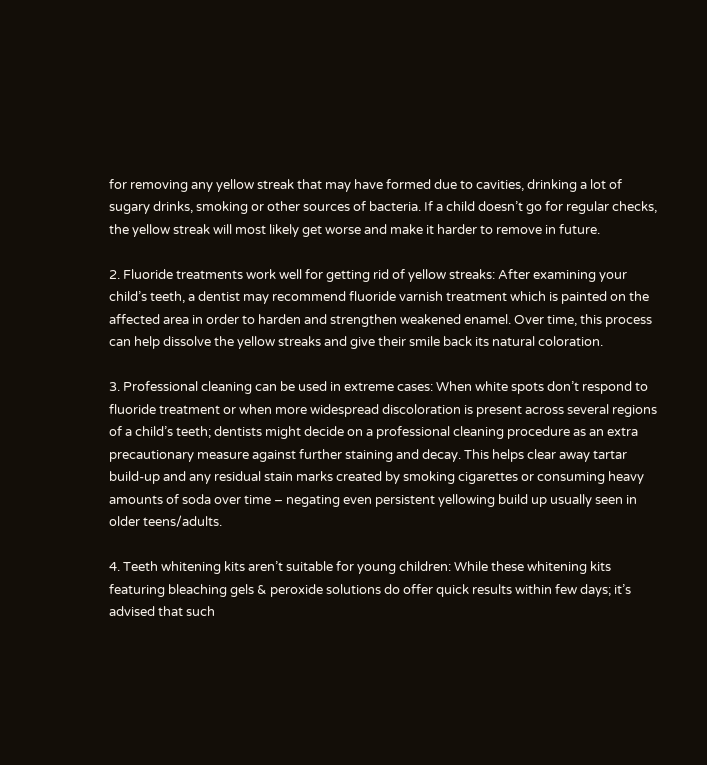for removing any yellow streak that may have formed due to cavities, drinking a lot of sugary drinks, smoking or other sources of bacteria. If a child doesn’t go for regular checks, the yellow streak will most likely get worse and make it harder to remove in future.

2. Fluoride treatments work well for getting rid of yellow streaks: After examining your child’s teeth, a dentist may recommend fluoride varnish treatment which is painted on the affected area in order to harden and strengthen weakened enamel. Over time, this process can help dissolve the yellow streaks and give their smile back its natural coloration.

3. Professional cleaning can be used in extreme cases: When white spots don’t respond to fluoride treatment or when more widespread discoloration is present across several regions of a child’s teeth; dentists might decide on a professional cleaning procedure as an extra precautionary measure against further staining and decay. This helps clear away tartar build-up and any residual stain marks created by smoking cigarettes or consuming heavy amounts of soda over time – negating even persistent yellowing build up usually seen in older teens/adults.

4. Teeth whitening kits aren’t suitable for young children: While these whitening kits featuring bleaching gels & peroxide solutions do offer quick results within few days; it’s advised that such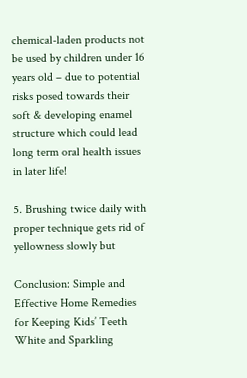chemical-laden products not be used by children under 16 years old – due to potential risks posed towards their soft & developing enamel structure which could lead long term oral health issues in later life!

5. Brushing twice daily with proper technique gets rid of yellowness slowly but

Conclusion: Simple and Effective Home Remedies for Keeping Kids’ Teeth White and Sparkling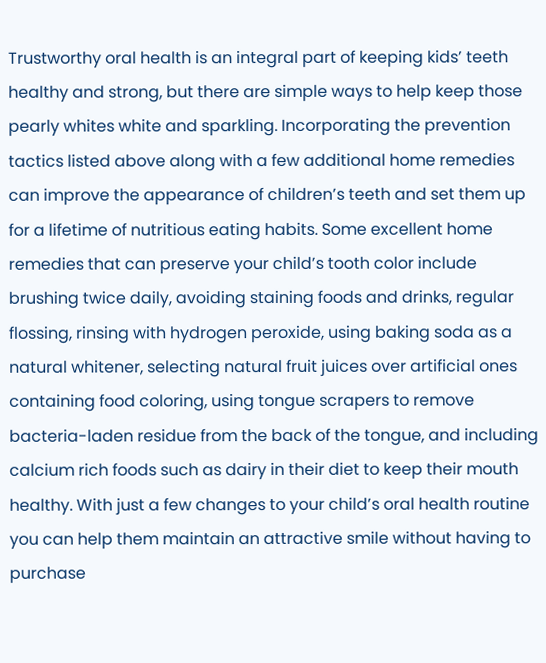Trustworthy oral health is an integral part of keeping kids’ teeth healthy and strong, but there are simple ways to help keep those pearly whites white and sparkling. Incorporating the prevention tactics listed above along with a few additional home remedies can improve the appearance of children’s teeth and set them up for a lifetime of nutritious eating habits. Some excellent home remedies that can preserve your child’s tooth color include brushing twice daily, avoiding staining foods and drinks, regular flossing, rinsing with hydrogen peroxide, using baking soda as a natural whitener, selecting natural fruit juices over artificial ones containing food coloring, using tongue scrapers to remove bacteria-laden residue from the back of the tongue, and including calcium rich foods such as dairy in their diet to keep their mouth healthy. With just a few changes to your child’s oral health routine you can help them maintain an attractive smile without having to purchase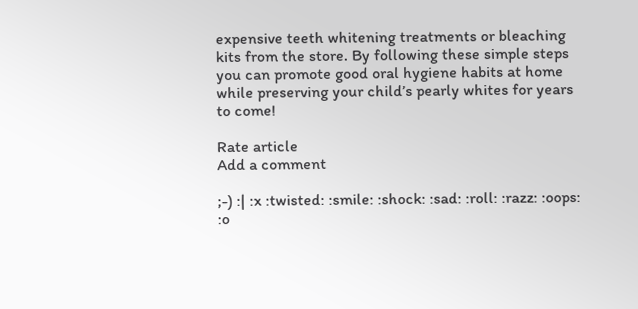expensive teeth whitening treatments or bleaching kits from the store. By following these simple steps you can promote good oral hygiene habits at home while preserving your child’s pearly whites for years to come!

Rate article
Add a comment

;-) :| :x :twisted: :smile: :shock: :sad: :roll: :razz: :oops: :o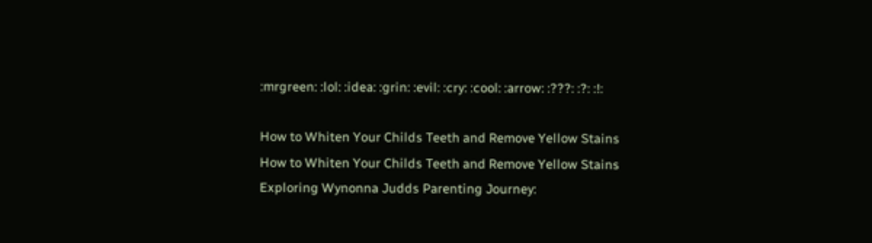:mrgreen: :lol: :idea: :grin: :evil: :cry: :cool: :arrow: :???: :?: :!:

How to Whiten Your Childs Teeth and Remove Yellow Stains
How to Whiten Your Childs Teeth and Remove Yellow Stains
Exploring Wynonna Judds Parenting Journey: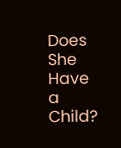Does She Have a Child?